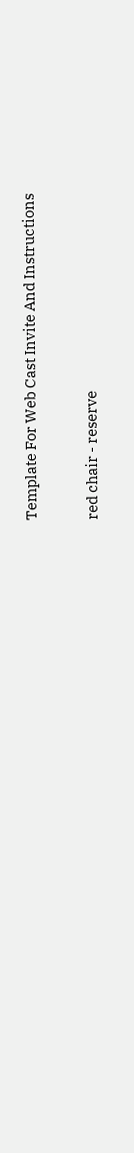Template For Web Cast Invite And Instructions

red chair - reserve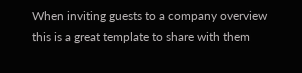When inviting guests to a company overview this is a great template to share with them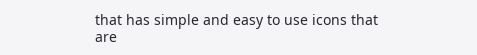that has simple and easy to use icons that are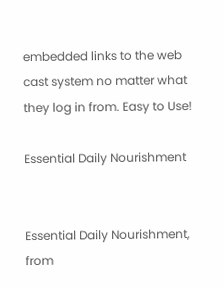embedded links to the web cast system no matter what they log in from. Easy to Use!

Essential Daily Nourishment


Essential Daily Nourishment, from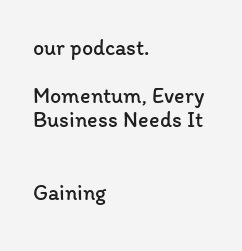our podcast.

Momentum, Every Business Needs It


Gaining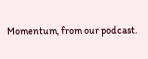Momentum, from our podcast.